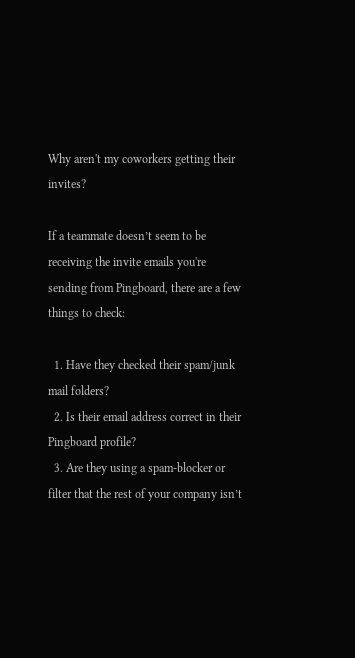Why aren't my coworkers getting their invites?

If a teammate doesn’t seem to be receiving the invite emails you're sending from Pingboard, there are a few things to check:

  1. Have they checked their spam/junk mail folders?
  2. Is their email address correct in their Pingboard profile?
  3. Are they using a spam-blocker or filter that the rest of your company isn’t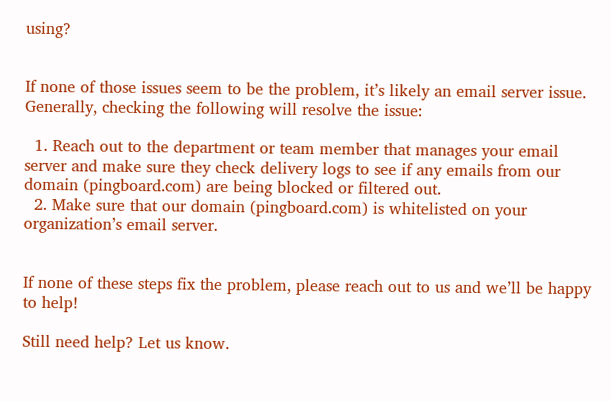using?


If none of those issues seem to be the problem, it’s likely an email server issue. Generally, checking the following will resolve the issue:

  1. Reach out to the department or team member that manages your email server and make sure they check delivery logs to see if any emails from our domain (pingboard.com) are being blocked or filtered out.
  2. Make sure that our domain (pingboard.com) is whitelisted on your organization’s email server.


If none of these steps fix the problem, please reach out to us and we’ll be happy to help!

Still need help? Let us know.